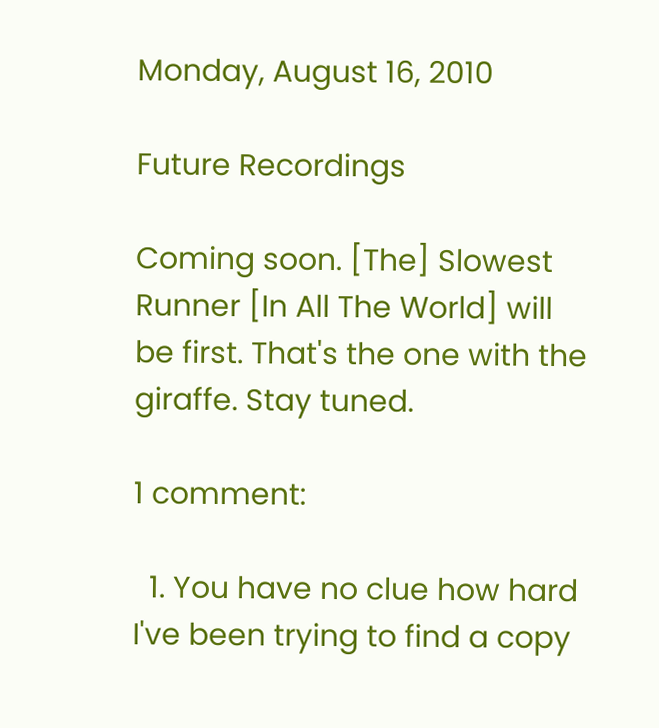Monday, August 16, 2010

Future Recordings

Coming soon. [The] Slowest Runner [In All The World] will be first. That's the one with the giraffe. Stay tuned.

1 comment:

  1. You have no clue how hard I've been trying to find a copy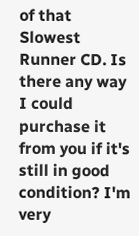of that Slowest Runner CD. Is there any way I could purchase it from you if it's still in good condition? I'm very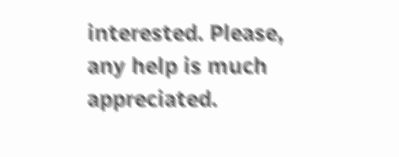interested. Please, any help is much appreciated.